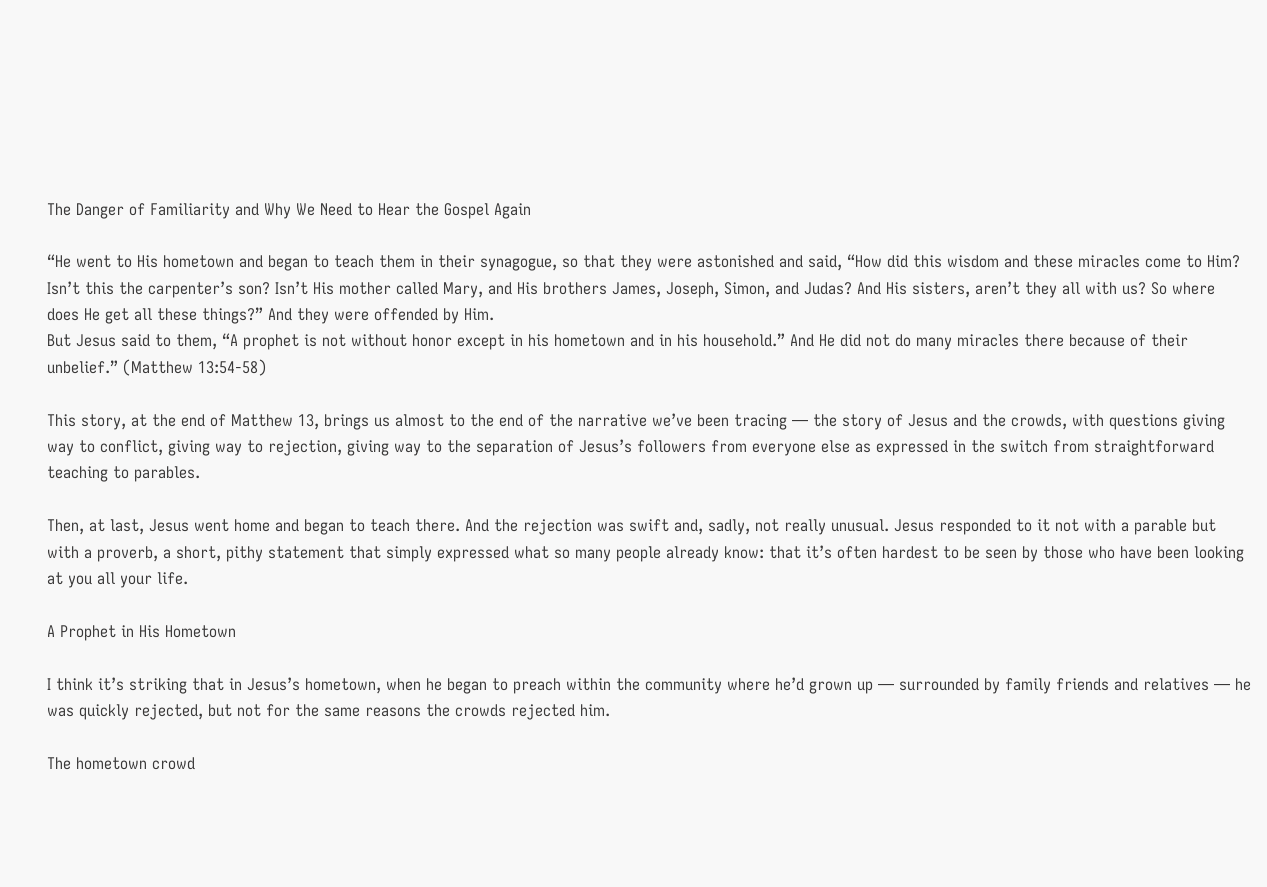The Danger of Familiarity and Why We Need to Hear the Gospel Again

“He went to His hometown and began to teach them in their synagogue, so that they were astonished and said, “How did this wisdom and these miracles come to Him? Isn’t this the carpenter’s son? Isn’t His mother called Mary, and His brothers James, Joseph, Simon, and Judas? And His sisters, aren’t they all with us? So where does He get all these things?” And they were offended by Him.
But Jesus said to them, “A prophet is not without honor except in his hometown and in his household.” And He did not do many miracles there because of their unbelief.” (Matthew 13:54-58)

This story, at the end of Matthew 13, brings us almost to the end of the narrative we’ve been tracing — the story of Jesus and the crowds, with questions giving way to conflict, giving way to rejection, giving way to the separation of Jesus’s followers from everyone else as expressed in the switch from straightforward teaching to parables.

Then, at last, Jesus went home and began to teach there. And the rejection was swift and, sadly, not really unusual. Jesus responded to it not with a parable but with a proverb, a short, pithy statement that simply expressed what so many people already know: that it’s often hardest to be seen by those who have been looking at you all your life.

A Prophet in His Hometown

I think it’s striking that in Jesus’s hometown, when he began to preach within the community where he’d grown up — surrounded by family friends and relatives — he was quickly rejected, but not for the same reasons the crowds rejected him.

The hometown crowd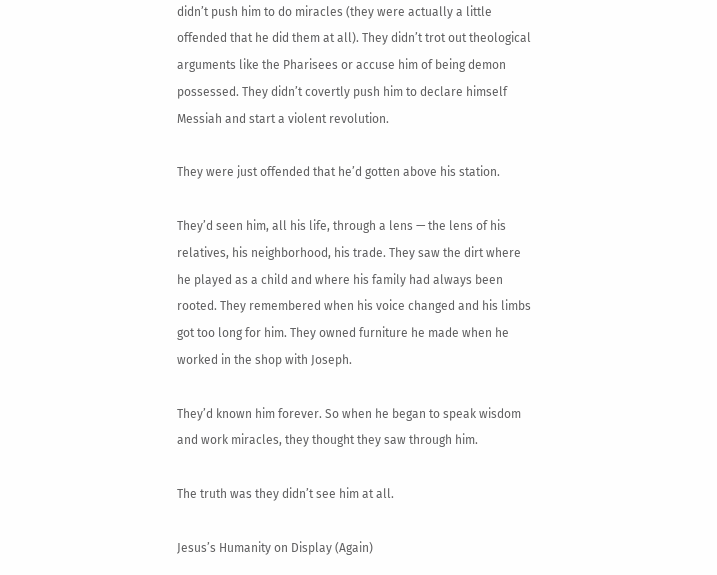didn’t push him to do miracles (they were actually a little offended that he did them at all). They didn’t trot out theological arguments like the Pharisees or accuse him of being demon possessed. They didn’t covertly push him to declare himself Messiah and start a violent revolution.

They were just offended that he’d gotten above his station.

They’d seen him, all his life, through a lens — the lens of his relatives, his neighborhood, his trade. They saw the dirt where he played as a child and where his family had always been rooted. They remembered when his voice changed and his limbs got too long for him. They owned furniture he made when he worked in the shop with Joseph.

They’d known him forever. So when he began to speak wisdom and work miracles, they thought they saw through him.

The truth was they didn’t see him at all.

Jesus’s Humanity on Display (Again)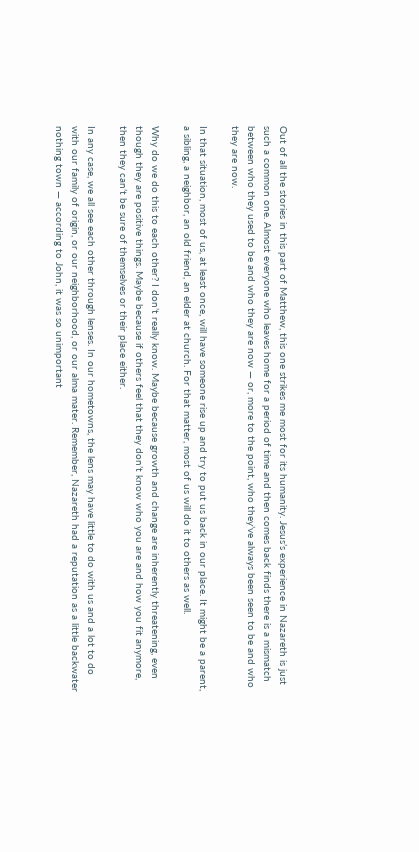Out of all the stories in this part of Matthew, this one strikes me most for its humanity. Jesus’s experience in Nazareth is just such a common one. Almost everyone who leaves home for a period of time and then comes back finds there is a mismatch between who they used to be and who they are now — or, more to the point, who they’ve always been seen to be and who they are now.

In that situation, most of us, at least once, will have someone rise up and try to put us back in our place. It might be a parent, a sibling, a neighbor, an old friend, an elder at church. For that matter, most of us will do it to others as well.

Why do we do this to each other? I don’t really know. Maybe because growth and change are inherently threatening, even though they are positive things. Maybe because if others feel that they don’t know who you are and how you fit anymore, then they can’t be sure of themselves or their place either.

In any case, we all see each other through lenses. In our hometowns, the lens may have little to do with us and a lot to do with our family of origin, or our neighborhood, or our alma mater. Remember, Nazareth had a reputation as a little backwater nothing town — according to John, it was so unimportant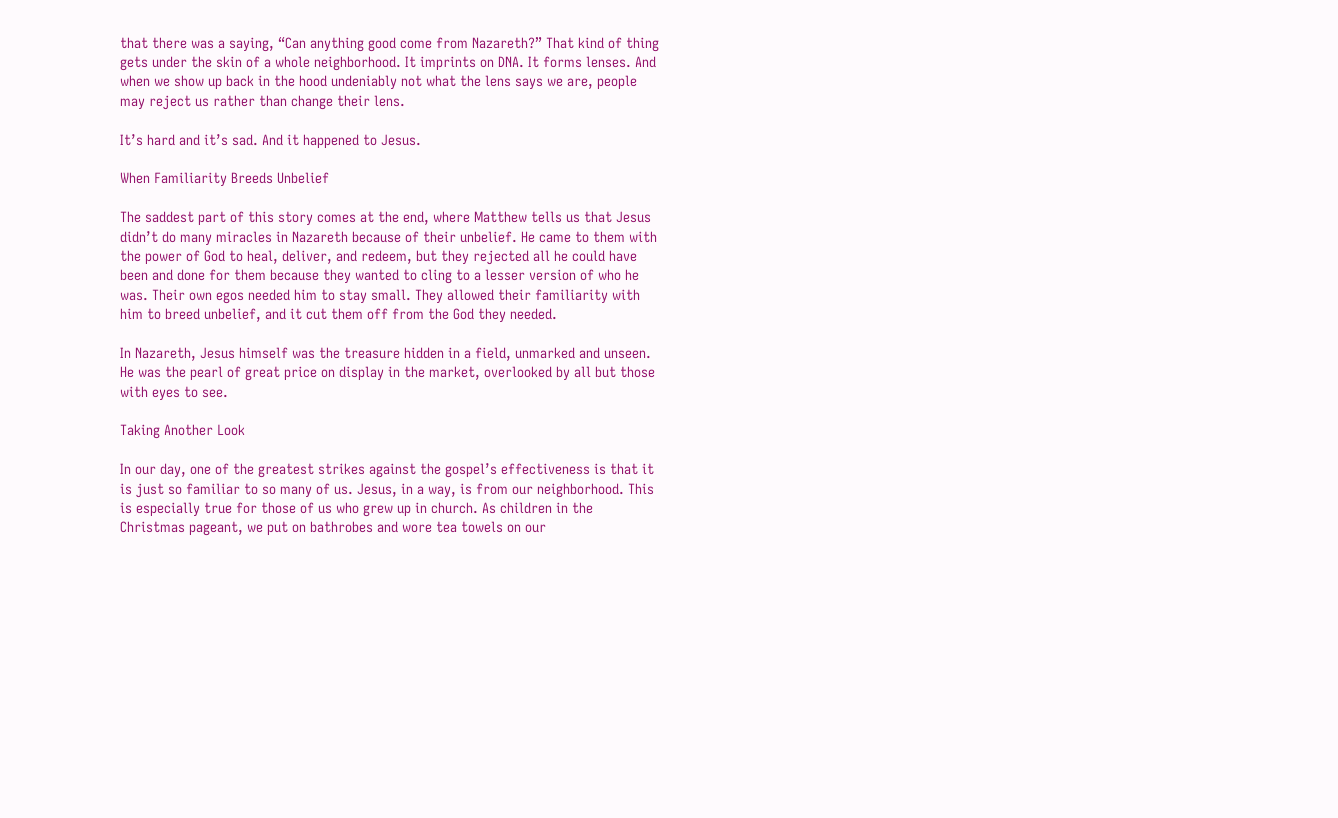that there was a saying, “Can anything good come from Nazareth?” That kind of thing gets under the skin of a whole neighborhood. It imprints on DNA. It forms lenses. And when we show up back in the hood undeniably not what the lens says we are, people may reject us rather than change their lens.

It’s hard and it’s sad. And it happened to Jesus.

When Familiarity Breeds Unbelief

The saddest part of this story comes at the end, where Matthew tells us that Jesus didn’t do many miracles in Nazareth because of their unbelief. He came to them with the power of God to heal, deliver, and redeem, but they rejected all he could have been and done for them because they wanted to cling to a lesser version of who he was. Their own egos needed him to stay small. They allowed their familiarity with him to breed unbelief, and it cut them off from the God they needed.

In Nazareth, Jesus himself was the treasure hidden in a field, unmarked and unseen. He was the pearl of great price on display in the market, overlooked by all but those with eyes to see.

Taking Another Look

In our day, one of the greatest strikes against the gospel’s effectiveness is that it is just so familiar to so many of us. Jesus, in a way, is from our neighborhood. This is especially true for those of us who grew up in church. As children in the Christmas pageant, we put on bathrobes and wore tea towels on our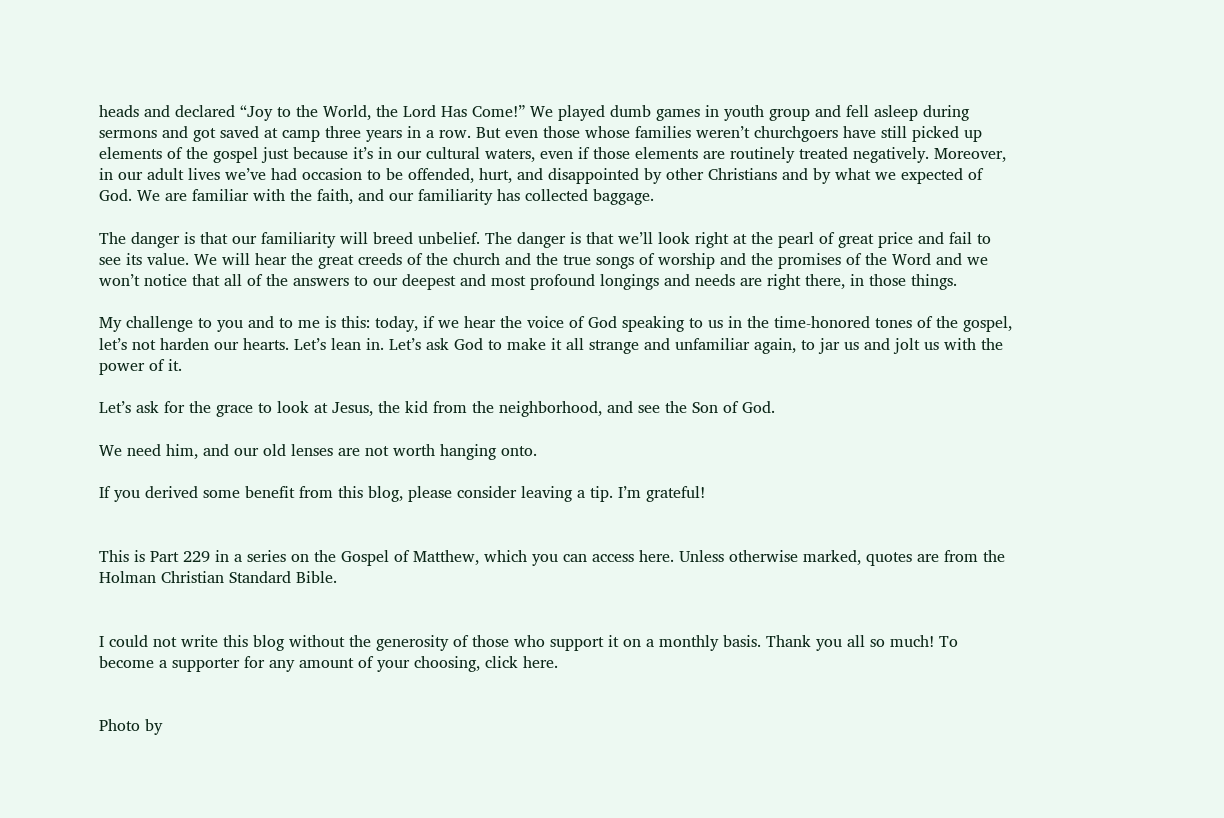heads and declared “Joy to the World, the Lord Has Come!” We played dumb games in youth group and fell asleep during sermons and got saved at camp three years in a row. But even those whose families weren’t churchgoers have still picked up elements of the gospel just because it’s in our cultural waters, even if those elements are routinely treated negatively. Moreover, in our adult lives we’ve had occasion to be offended, hurt, and disappointed by other Christians and by what we expected of God. We are familiar with the faith, and our familiarity has collected baggage.

The danger is that our familiarity will breed unbelief. The danger is that we’ll look right at the pearl of great price and fail to see its value. We will hear the great creeds of the church and the true songs of worship and the promises of the Word and we won’t notice that all of the answers to our deepest and most profound longings and needs are right there, in those things.

My challenge to you and to me is this: today, if we hear the voice of God speaking to us in the time-honored tones of the gospel, let’s not harden our hearts. Let’s lean in. Let’s ask God to make it all strange and unfamiliar again, to jar us and jolt us with the power of it.

Let’s ask for the grace to look at Jesus, the kid from the neighborhood, and see the Son of God.

We need him, and our old lenses are not worth hanging onto.

If you derived some benefit from this blog, please consider leaving a tip. I’m grateful!


This is Part 229 in a series on the Gospel of Matthew, which you can access here. Unless otherwise marked, quotes are from the Holman Christian Standard Bible.


I could not write this blog without the generosity of those who support it on a monthly basis. Thank you all so much! To become a supporter for any amount of your choosing, click here.


Photo by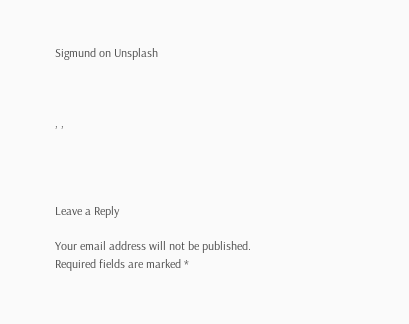Sigmund on Unsplash



, ,




Leave a Reply

Your email address will not be published. Required fields are marked *